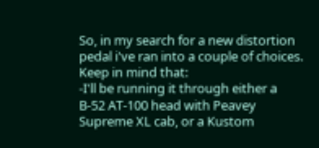So, in my search for a new distortion pedal i've ran into a couple of choices.
Keep in mind that:
-I'll be running it through either a B-52 AT-100 head with Peavey Supreme XL cab, or a Kustom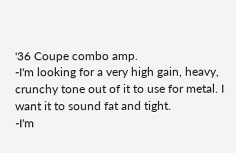'36 Coupe combo amp.
-I'm looking for a very high gain, heavy, crunchy tone out of it to use for metal. I want it to sound fat and tight.
-I'm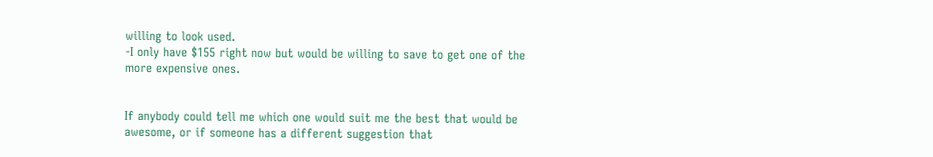willing to look used.
-I only have $155 right now but would be willing to save to get one of the more expensive ones.


If anybody could tell me which one would suit me the best that would be awesome, or if someone has a different suggestion that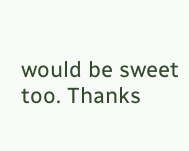would be sweet too. Thanks